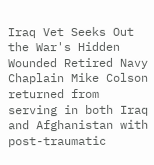Iraq Vet Seeks Out the War's Hidden Wounded Retired Navy Chaplain Mike Colson returned from serving in both Iraq and Afghanistan with post-traumatic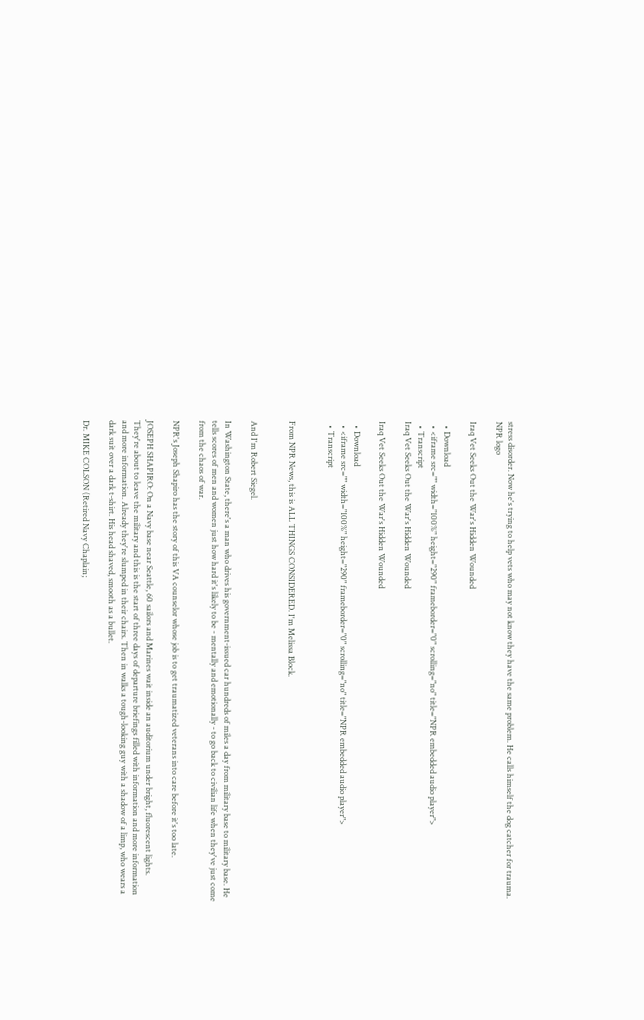stress disorder. Now he's trying to help vets who may not know they have the same problem. He calls himself the dog catcher for trauma.
NPR logo

Iraq Vet Seeks Out the War's Hidden Wounded

  • Download
  • <iframe src="" width="100%" height="290" frameborder="0" scrolling="no" title="NPR embedded audio player">
  • Transcript
Iraq Vet Seeks Out the War's Hidden Wounded

Iraq Vet Seeks Out the War's Hidden Wounded

  • Download
  • <iframe src="" width="100%" height="290" frameborder="0" scrolling="no" title="NPR embedded audio player">
  • Transcript


From NPR News, this is ALL THINGS CONSIDERED. I'm Melissa Block.


And I'm Robert Siegel.

In Washington State, there's a man who drives his government-issued car hundreds of miles a day from military base to military base. He tells scores of men and women just how hard it's likely to be - mentally and emotionally - to go back to civilian life when they've just come from the chaos of war.

NPR's Joseph Shapiro has the story of this VA counselor whose job is to get traumatized veterans into care before it's too late.

JOSEPH SHAPIRO: On a Navy base near Seattle, 60 sailors and Marines wait inside an auditorium under bright, fluorescent lights. They're about to leave the military and this is the start of three days of departure briefings filled with information and more information and more information. Already they're slumped in their chairs. Then in walks a tough-looking guy with a shadow of a limp, who wears a dark suit over a dark t-shirt. His head shaved, smooth as a bullet.

Dr. MIKE COLSON (Retired Navy Chaplain;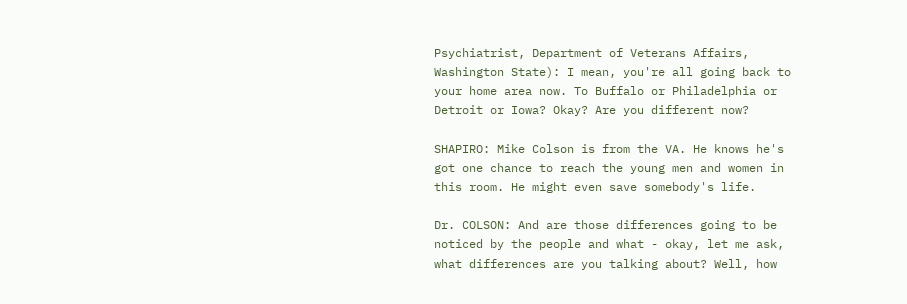Psychiatrist, Department of Veterans Affairs, Washington State): I mean, you're all going back to your home area now. To Buffalo or Philadelphia or Detroit or Iowa? Okay? Are you different now?

SHAPIRO: Mike Colson is from the VA. He knows he's got one chance to reach the young men and women in this room. He might even save somebody's life.

Dr. COLSON: And are those differences going to be noticed by the people and what - okay, let me ask, what differences are you talking about? Well, how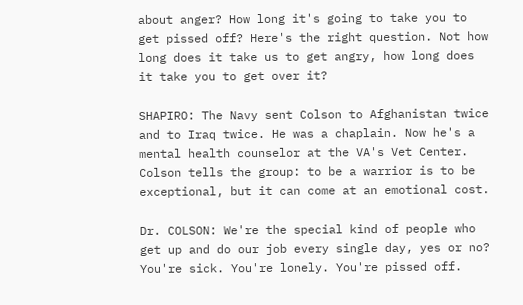about anger? How long it's going to take you to get pissed off? Here's the right question. Not how long does it take us to get angry, how long does it take you to get over it?

SHAPIRO: The Navy sent Colson to Afghanistan twice and to Iraq twice. He was a chaplain. Now he's a mental health counselor at the VA's Vet Center. Colson tells the group: to be a warrior is to be exceptional, but it can come at an emotional cost.

Dr. COLSON: We're the special kind of people who get up and do our job every single day, yes or no? You're sick. You're lonely. You're pissed off.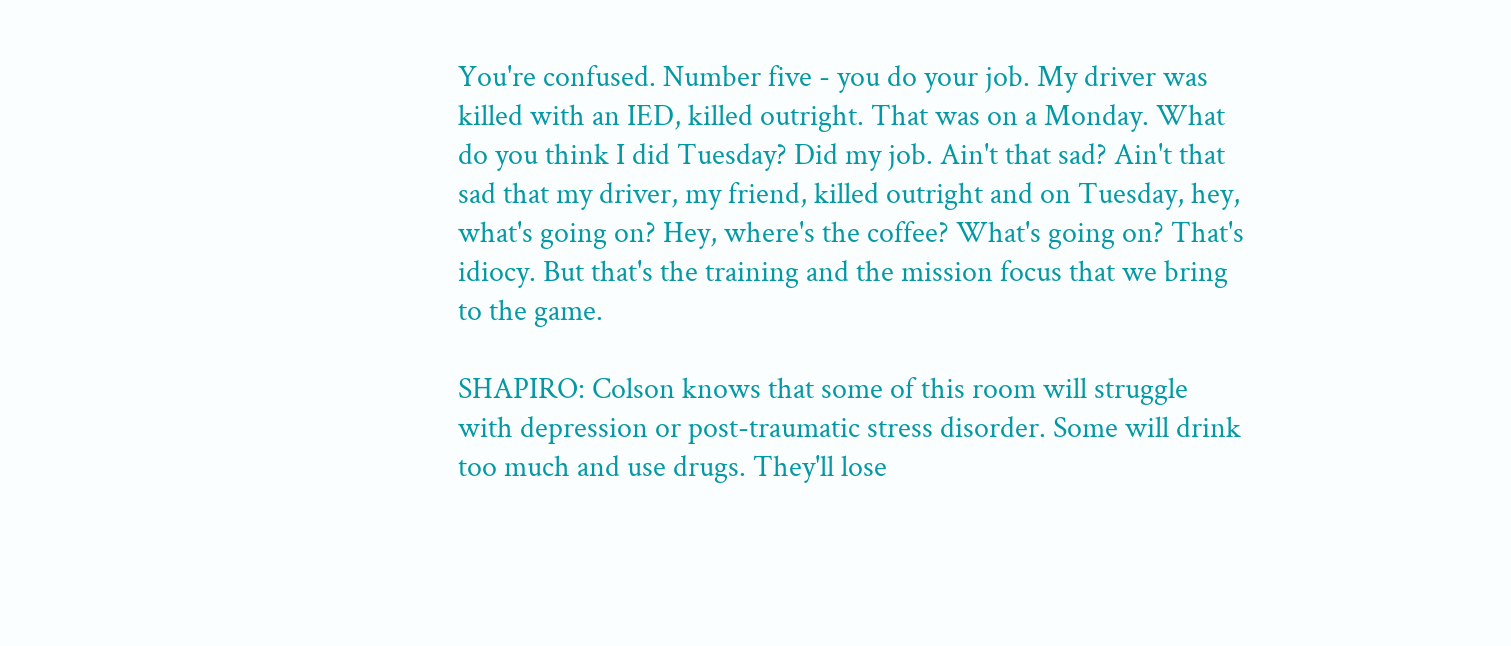You're confused. Number five - you do your job. My driver was killed with an IED, killed outright. That was on a Monday. What do you think I did Tuesday? Did my job. Ain't that sad? Ain't that sad that my driver, my friend, killed outright and on Tuesday, hey, what's going on? Hey, where's the coffee? What's going on? That's idiocy. But that's the training and the mission focus that we bring to the game.

SHAPIRO: Colson knows that some of this room will struggle with depression or post-traumatic stress disorder. Some will drink too much and use drugs. They'll lose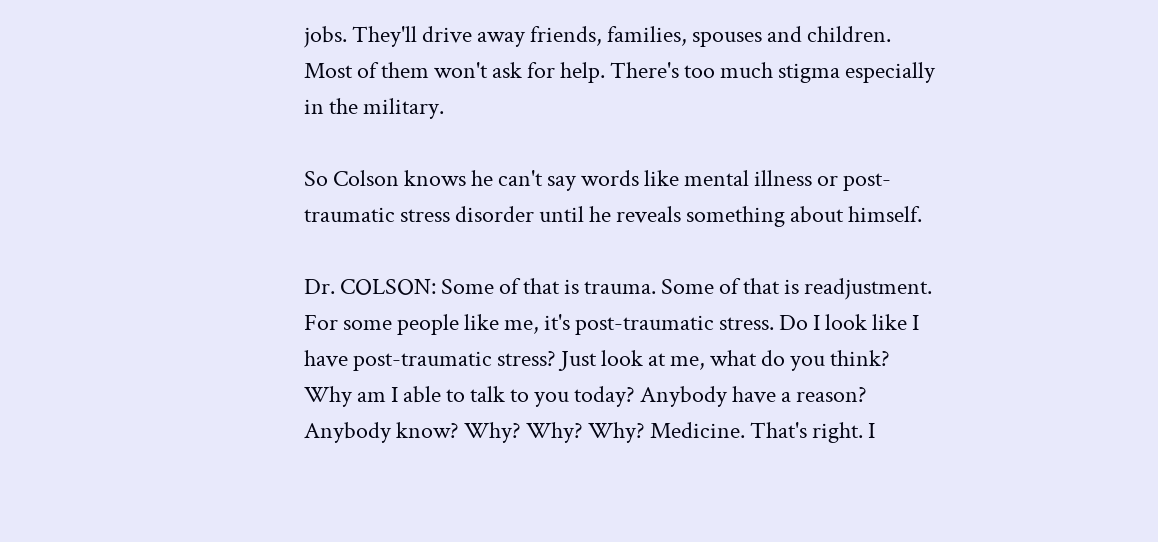jobs. They'll drive away friends, families, spouses and children. Most of them won't ask for help. There's too much stigma especially in the military.

So Colson knows he can't say words like mental illness or post-traumatic stress disorder until he reveals something about himself.

Dr. COLSON: Some of that is trauma. Some of that is readjustment. For some people like me, it's post-traumatic stress. Do I look like I have post-traumatic stress? Just look at me, what do you think? Why am I able to talk to you today? Anybody have a reason? Anybody know? Why? Why? Why? Medicine. That's right. I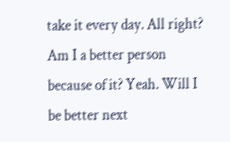take it every day. All right? Am I a better person because of it? Yeah. Will I be better next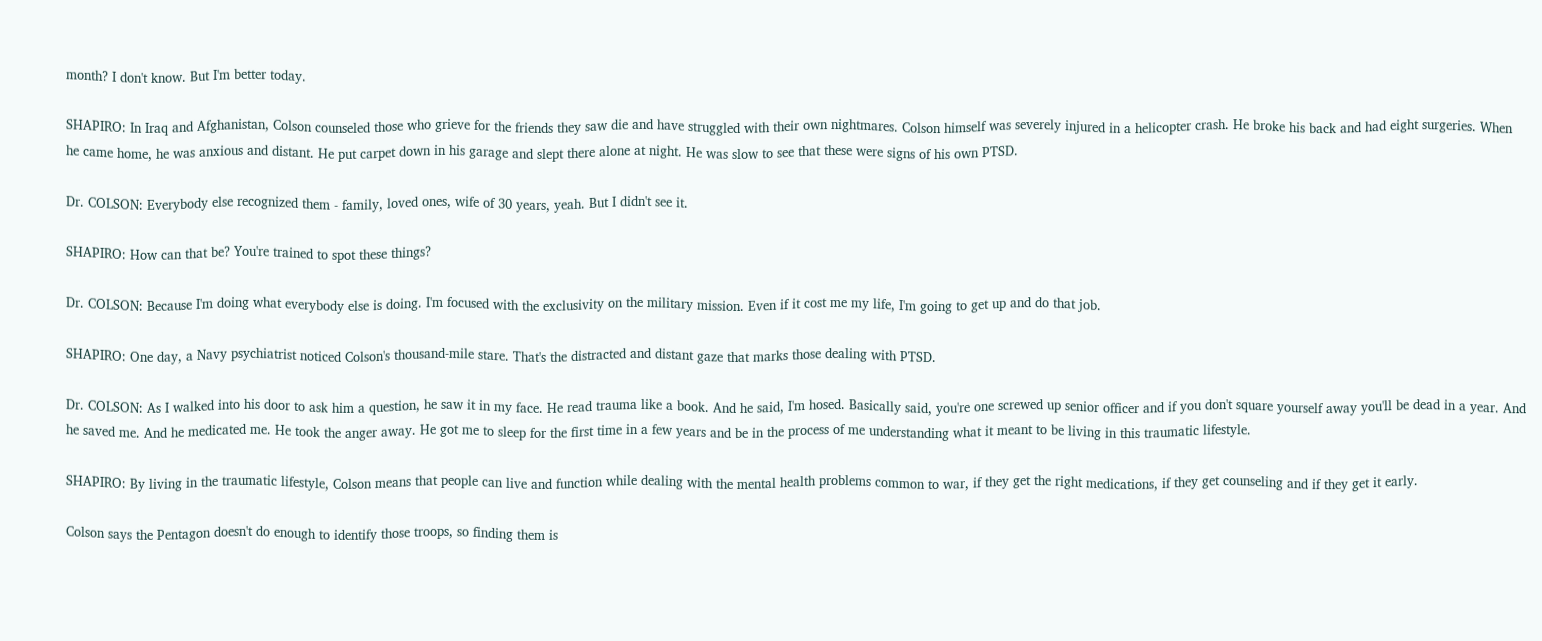month? I don't know. But I'm better today.

SHAPIRO: In Iraq and Afghanistan, Colson counseled those who grieve for the friends they saw die and have struggled with their own nightmares. Colson himself was severely injured in a helicopter crash. He broke his back and had eight surgeries. When he came home, he was anxious and distant. He put carpet down in his garage and slept there alone at night. He was slow to see that these were signs of his own PTSD.

Dr. COLSON: Everybody else recognized them - family, loved ones, wife of 30 years, yeah. But I didn't see it.

SHAPIRO: How can that be? You're trained to spot these things?

Dr. COLSON: Because I'm doing what everybody else is doing. I'm focused with the exclusivity on the military mission. Even if it cost me my life, I'm going to get up and do that job.

SHAPIRO: One day, a Navy psychiatrist noticed Colson's thousand-mile stare. That's the distracted and distant gaze that marks those dealing with PTSD.

Dr. COLSON: As I walked into his door to ask him a question, he saw it in my face. He read trauma like a book. And he said, I'm hosed. Basically said, you're one screwed up senior officer and if you don't square yourself away you'll be dead in a year. And he saved me. And he medicated me. He took the anger away. He got me to sleep for the first time in a few years and be in the process of me understanding what it meant to be living in this traumatic lifestyle.

SHAPIRO: By living in the traumatic lifestyle, Colson means that people can live and function while dealing with the mental health problems common to war, if they get the right medications, if they get counseling and if they get it early.

Colson says the Pentagon doesn't do enough to identify those troops, so finding them is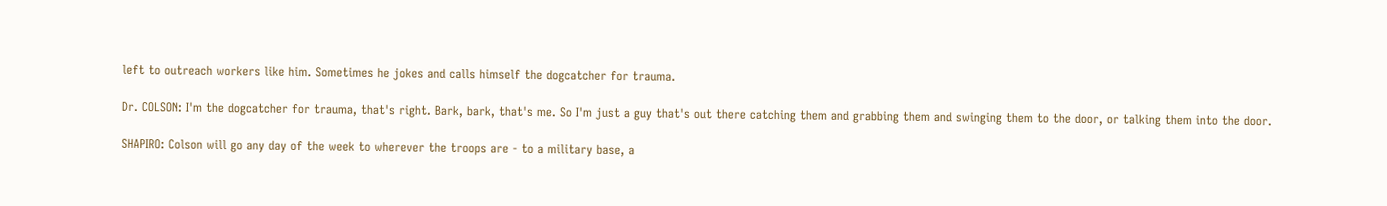left to outreach workers like him. Sometimes he jokes and calls himself the dogcatcher for trauma.

Dr. COLSON: I'm the dogcatcher for trauma, that's right. Bark, bark, that's me. So I'm just a guy that's out there catching them and grabbing them and swinging them to the door, or talking them into the door.

SHAPIRO: Colson will go any day of the week to wherever the troops are - to a military base, a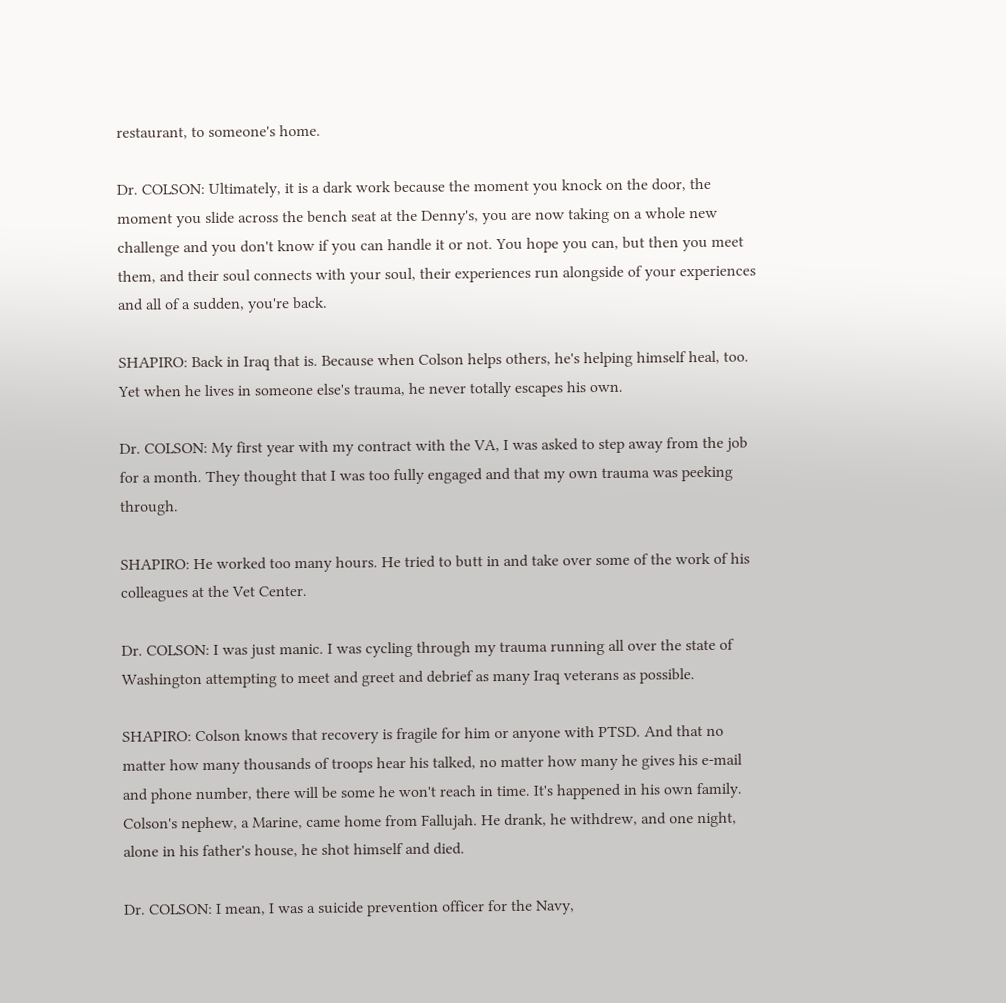restaurant, to someone's home.

Dr. COLSON: Ultimately, it is a dark work because the moment you knock on the door, the moment you slide across the bench seat at the Denny's, you are now taking on a whole new challenge and you don't know if you can handle it or not. You hope you can, but then you meet them, and their soul connects with your soul, their experiences run alongside of your experiences and all of a sudden, you're back.

SHAPIRO: Back in Iraq that is. Because when Colson helps others, he's helping himself heal, too. Yet when he lives in someone else's trauma, he never totally escapes his own.

Dr. COLSON: My first year with my contract with the VA, I was asked to step away from the job for a month. They thought that I was too fully engaged and that my own trauma was peeking through.

SHAPIRO: He worked too many hours. He tried to butt in and take over some of the work of his colleagues at the Vet Center.

Dr. COLSON: I was just manic. I was cycling through my trauma running all over the state of Washington attempting to meet and greet and debrief as many Iraq veterans as possible.

SHAPIRO: Colson knows that recovery is fragile for him or anyone with PTSD. And that no matter how many thousands of troops hear his talked, no matter how many he gives his e-mail and phone number, there will be some he won't reach in time. It's happened in his own family. Colson's nephew, a Marine, came home from Fallujah. He drank, he withdrew, and one night, alone in his father's house, he shot himself and died.

Dr. COLSON: I mean, I was a suicide prevention officer for the Navy,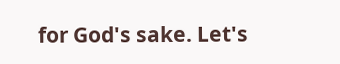for God's sake. Let's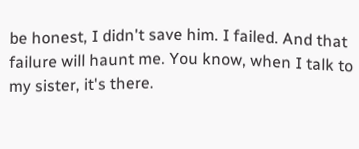be honest, I didn't save him. I failed. And that failure will haunt me. You know, when I talk to my sister, it's there.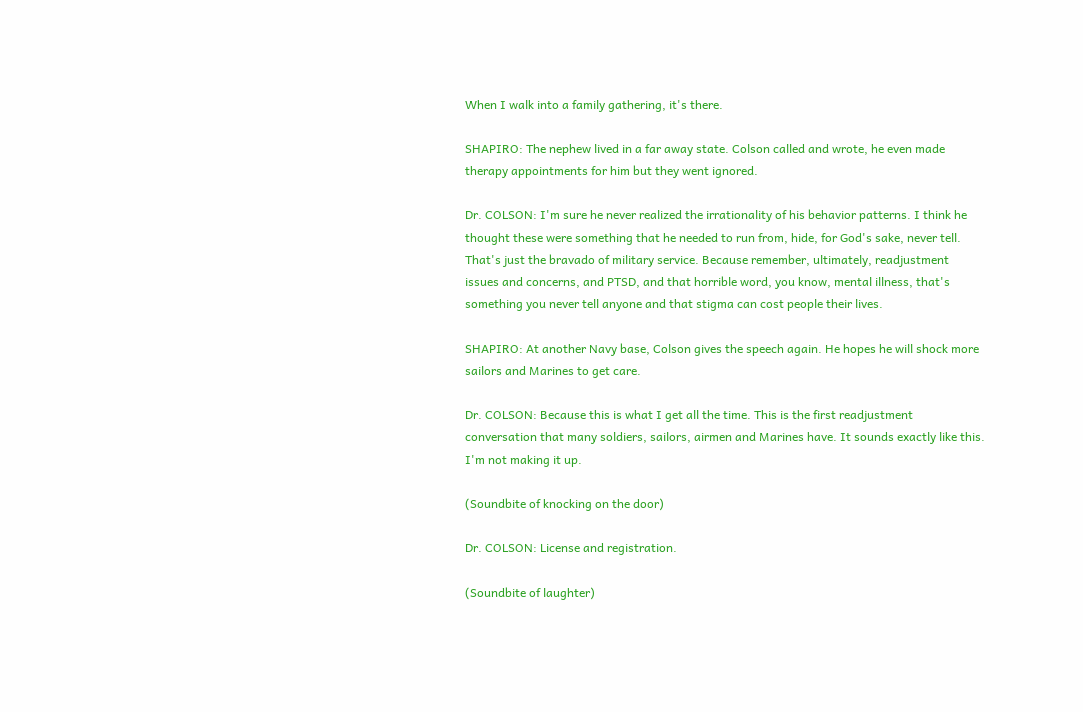When I walk into a family gathering, it's there.

SHAPIRO: The nephew lived in a far away state. Colson called and wrote, he even made therapy appointments for him but they went ignored.

Dr. COLSON: I'm sure he never realized the irrationality of his behavior patterns. I think he thought these were something that he needed to run from, hide, for God's sake, never tell. That's just the bravado of military service. Because remember, ultimately, readjustment issues and concerns, and PTSD, and that horrible word, you know, mental illness, that's something you never tell anyone and that stigma can cost people their lives.

SHAPIRO: At another Navy base, Colson gives the speech again. He hopes he will shock more sailors and Marines to get care.

Dr. COLSON: Because this is what I get all the time. This is the first readjustment conversation that many soldiers, sailors, airmen and Marines have. It sounds exactly like this. I'm not making it up.

(Soundbite of knocking on the door)

Dr. COLSON: License and registration.

(Soundbite of laughter)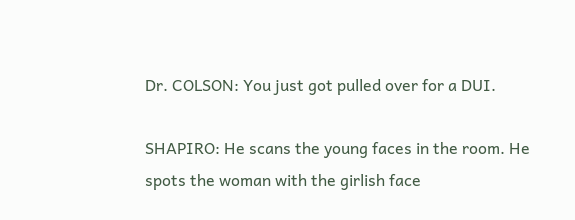Dr. COLSON: You just got pulled over for a DUI.

SHAPIRO: He scans the young faces in the room. He spots the woman with the girlish face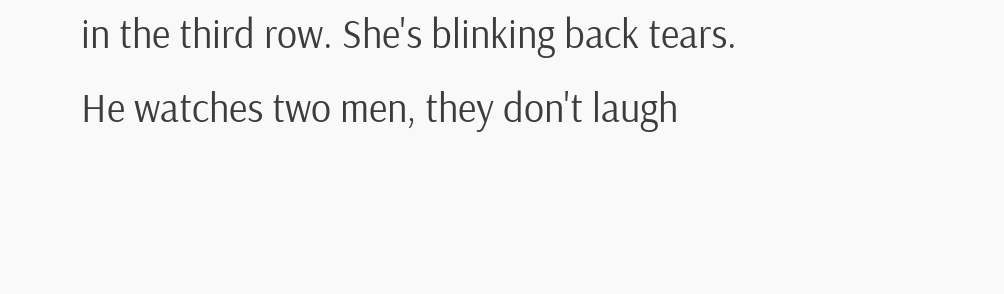in the third row. She's blinking back tears. He watches two men, they don't laugh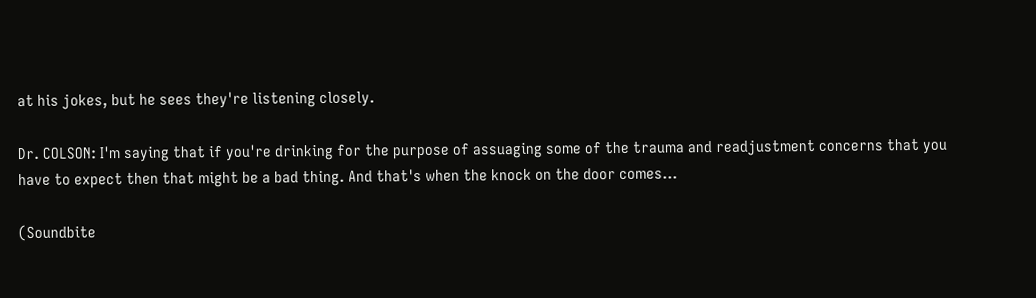at his jokes, but he sees they're listening closely.

Dr. COLSON: I'm saying that if you're drinking for the purpose of assuaging some of the trauma and readjustment concerns that you have to expect then that might be a bad thing. And that's when the knock on the door comes...

(Soundbite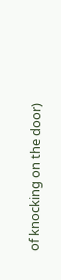of knocking on the door)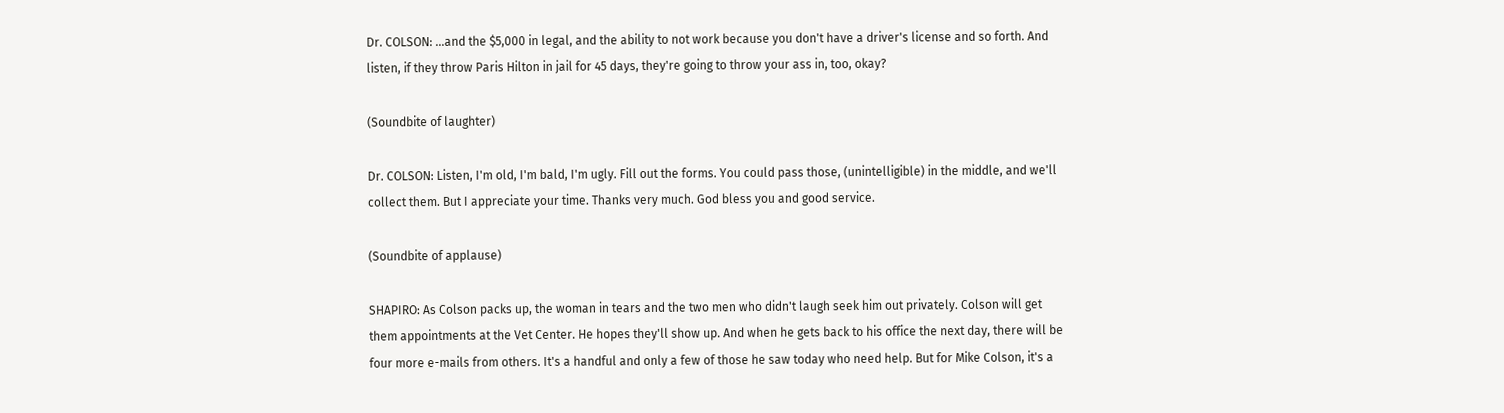Dr. COLSON: ...and the $5,000 in legal, and the ability to not work because you don't have a driver's license and so forth. And listen, if they throw Paris Hilton in jail for 45 days, they're going to throw your ass in, too, okay?

(Soundbite of laughter)

Dr. COLSON: Listen, I'm old, I'm bald, I'm ugly. Fill out the forms. You could pass those, (unintelligible) in the middle, and we'll collect them. But I appreciate your time. Thanks very much. God bless you and good service.

(Soundbite of applause)

SHAPIRO: As Colson packs up, the woman in tears and the two men who didn't laugh seek him out privately. Colson will get them appointments at the Vet Center. He hopes they'll show up. And when he gets back to his office the next day, there will be four more e-mails from others. It's a handful and only a few of those he saw today who need help. But for Mike Colson, it's a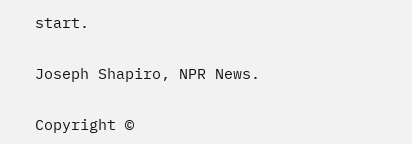start.

Joseph Shapiro, NPR News.

Copyright ©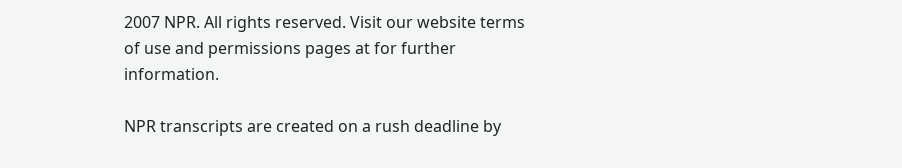2007 NPR. All rights reserved. Visit our website terms of use and permissions pages at for further information.

NPR transcripts are created on a rush deadline by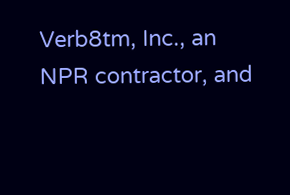Verb8tm, Inc., an NPR contractor, and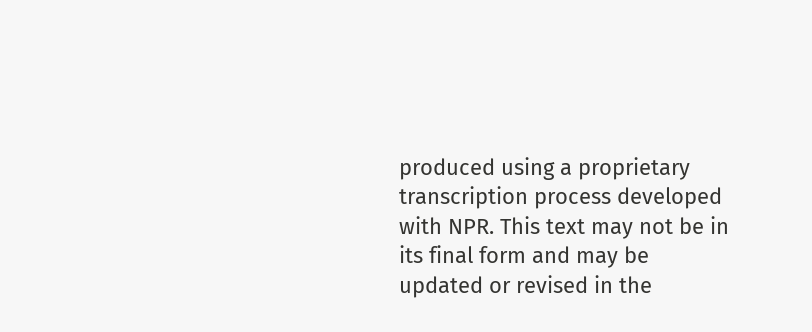produced using a proprietary transcription process developed with NPR. This text may not be in its final form and may be updated or revised in the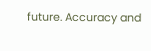future. Accuracy and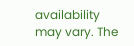availability may vary. The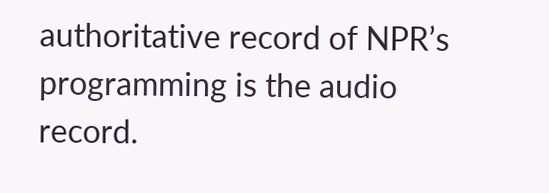authoritative record of NPR’s programming is the audio record.